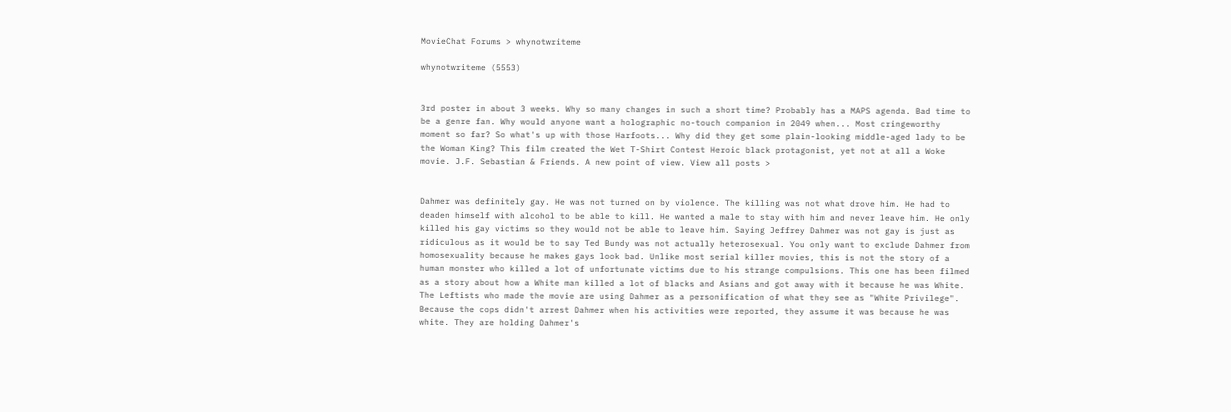MovieChat Forums > whynotwriteme

whynotwriteme (5553)


3rd poster in about 3 weeks. Why so many changes in such a short time? Probably has a MAPS agenda. Bad time to be a genre fan. Why would anyone want a holographic no-touch companion in 2049 when... Most cringeworthy moment so far? So what's up with those Harfoots... Why did they get some plain-looking middle-aged lady to be the Woman King? This film created the Wet T-Shirt Contest Heroic black protagonist, yet not at all a Woke movie. J.F. Sebastian & Friends. A new point of view. View all posts >


Dahmer was definitely gay. He was not turned on by violence. The killing was not what drove him. He had to deaden himself with alcohol to be able to kill. He wanted a male to stay with him and never leave him. He only killed his gay victims so they would not be able to leave him. Saying Jeffrey Dahmer was not gay is just as ridiculous as it would be to say Ted Bundy was not actually heterosexual. You only want to exclude Dahmer from homosexuality because he makes gays look bad. Unlike most serial killer movies, this is not the story of a human monster who killed a lot of unfortunate victims due to his strange compulsions. This one has been filmed as a story about how a White man killed a lot of blacks and Asians and got away with it because he was White. The Leftists who made the movie are using Dahmer as a personification of what they see as "White Privilege". Because the cops didn't arrest Dahmer when his activities were reported, they assume it was because he was white. They are holding Dahmer's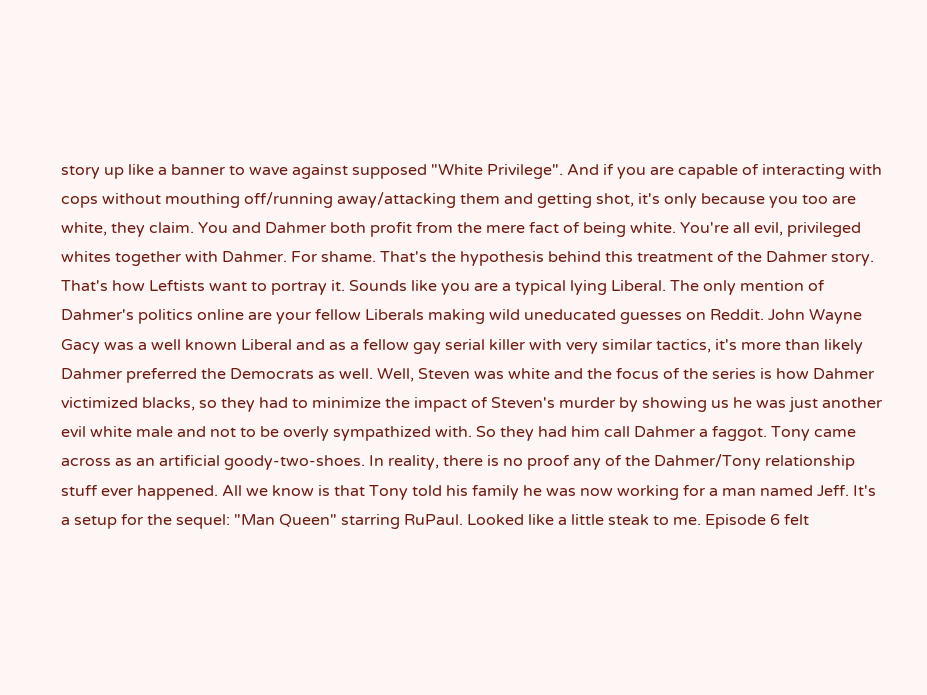story up like a banner to wave against supposed "White Privilege". And if you are capable of interacting with cops without mouthing off/running away/attacking them and getting shot, it's only because you too are white, they claim. You and Dahmer both profit from the mere fact of being white. You're all evil, privileged whites together with Dahmer. For shame. That's the hypothesis behind this treatment of the Dahmer story. That's how Leftists want to portray it. Sounds like you are a typical lying Liberal. The only mention of Dahmer's politics online are your fellow Liberals making wild uneducated guesses on Reddit. John Wayne Gacy was a well known Liberal and as a fellow gay serial killer with very similar tactics, it's more than likely Dahmer preferred the Democrats as well. Well, Steven was white and the focus of the series is how Dahmer victimized blacks, so they had to minimize the impact of Steven's murder by showing us he was just another evil white male and not to be overly sympathized with. So they had him call Dahmer a faggot. Tony came across as an artificial goody-two-shoes. In reality, there is no proof any of the Dahmer/Tony relationship stuff ever happened. All we know is that Tony told his family he was now working for a man named Jeff. It's a setup for the sequel: "Man Queen" starring RuPaul. Looked like a little steak to me. Episode 6 felt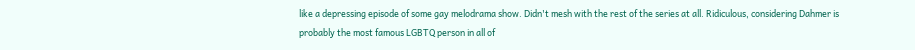like a depressing episode of some gay melodrama show. Didn't mesh with the rest of the series at all. Ridiculous, considering Dahmer is probably the most famous LGBTQ person in all of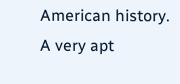American history. A very apt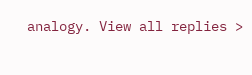analogy. View all replies >